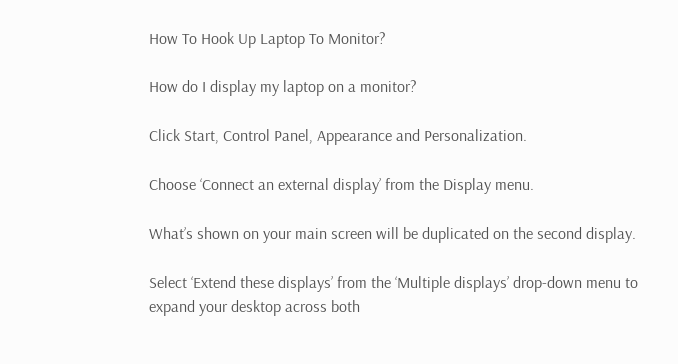How To Hook Up Laptop To Monitor?

How do I display my laptop on a monitor?

Click Start, Control Panel, Appearance and Personalization.

Choose ‘Connect an external display’ from the Display menu.

What’s shown on your main screen will be duplicated on the second display.

Select ‘Extend these displays’ from the ‘Multiple displays’ drop-down menu to expand your desktop across both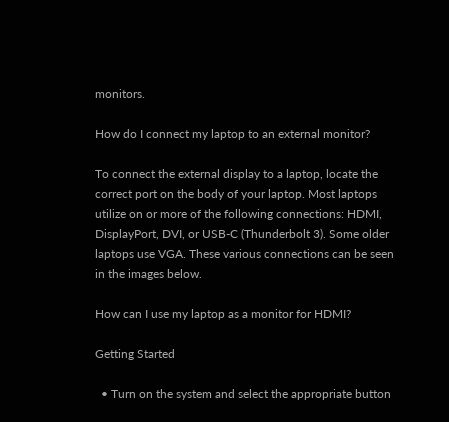monitors.

How do I connect my laptop to an external monitor?

To connect the external display to a laptop, locate the correct port on the body of your laptop. Most laptops utilize on or more of the following connections: HDMI, DisplayPort, DVI, or USB-C (Thunderbolt 3). Some older laptops use VGA. These various connections can be seen in the images below.

How can I use my laptop as a monitor for HDMI?

Getting Started

  • Turn on the system and select the appropriate button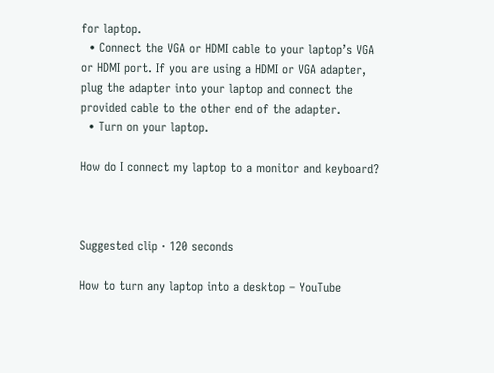for laptop.
  • Connect the VGA or HDMI cable to your laptop’s VGA or HDMI port. If you are using a HDMI or VGA adapter, plug the adapter into your laptop and connect the provided cable to the other end of the adapter.
  • Turn on your laptop.

How do I connect my laptop to a monitor and keyboard?



Suggested clip · 120 seconds

How to turn any laptop into a desktop – YouTube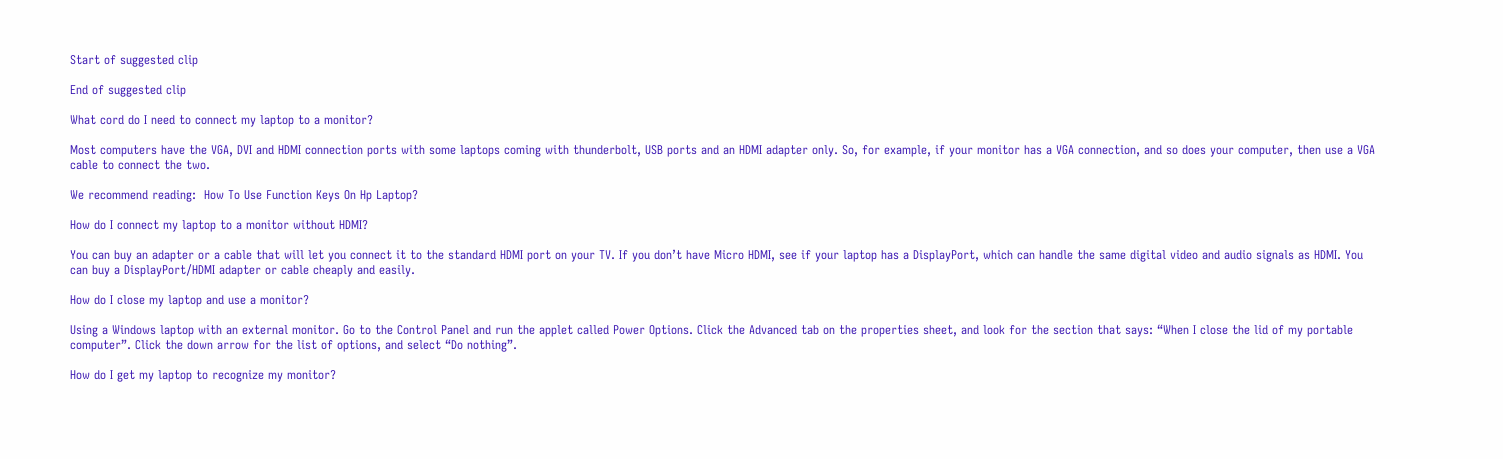Start of suggested clip

End of suggested clip

What cord do I need to connect my laptop to a monitor?

Most computers have the VGA, DVI and HDMI connection ports with some laptops coming with thunderbolt, USB ports and an HDMI adapter only. So, for example, if your monitor has a VGA connection, and so does your computer, then use a VGA cable to connect the two.

We recommend reading:  How To Use Function Keys On Hp Laptop?

How do I connect my laptop to a monitor without HDMI?

You can buy an adapter or a cable that will let you connect it to the standard HDMI port on your TV. If you don’t have Micro HDMI, see if your laptop has a DisplayPort, which can handle the same digital video and audio signals as HDMI. You can buy a DisplayPort/HDMI adapter or cable cheaply and easily.

How do I close my laptop and use a monitor?

Using a Windows laptop with an external monitor. Go to the Control Panel and run the applet called Power Options. Click the Advanced tab on the properties sheet, and look for the section that says: “When I close the lid of my portable computer”. Click the down arrow for the list of options, and select “Do nothing”.

How do I get my laptop to recognize my monitor?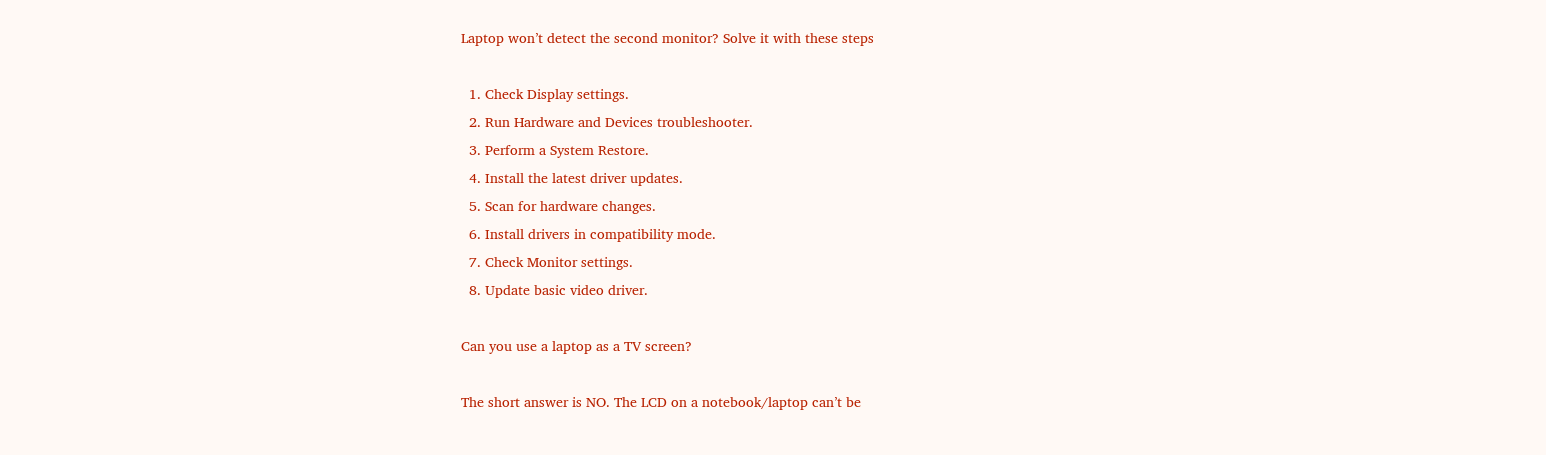Laptop won’t detect the second monitor? Solve it with these steps

  1. Check Display settings.
  2. Run Hardware and Devices troubleshooter.
  3. Perform a System Restore.
  4. Install the latest driver updates.
  5. Scan for hardware changes.
  6. Install drivers in compatibility mode.
  7. Check Monitor settings.
  8. Update basic video driver.

Can you use a laptop as a TV screen?

The short answer is NO. The LCD on a notebook/laptop can’t be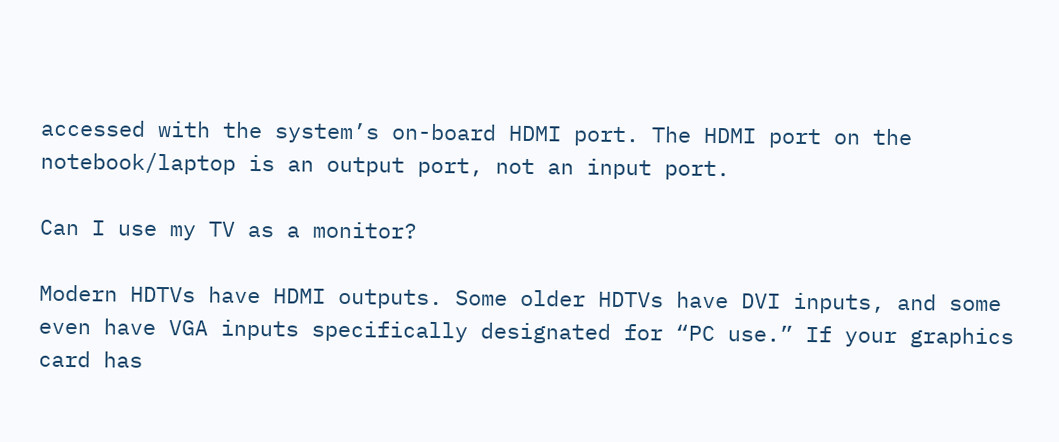accessed with the system’s on-board HDMI port. The HDMI port on the notebook/laptop is an output port, not an input port.

Can I use my TV as a monitor?

Modern HDTVs have HDMI outputs. Some older HDTVs have DVI inputs, and some even have VGA inputs specifically designated for “PC use.” If your graphics card has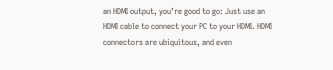an HDMI output, you’re good to go: Just use an HDMI cable to connect your PC to your HDMI. HDMI connectors are ubiquitous, and even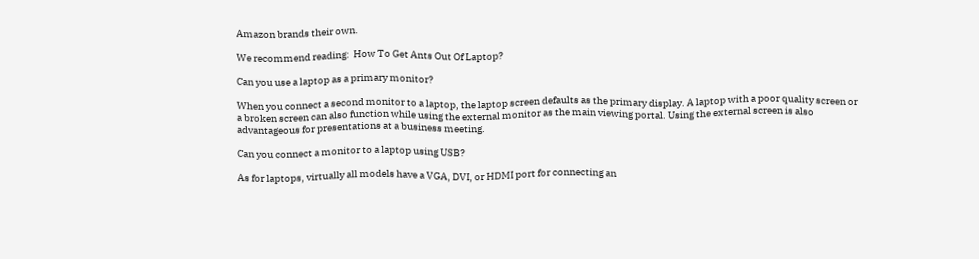Amazon brands their own.

We recommend reading:  How To Get Ants Out Of Laptop?

Can you use a laptop as a primary monitor?

When you connect a second monitor to a laptop, the laptop screen defaults as the primary display. A laptop with a poor quality screen or a broken screen can also function while using the external monitor as the main viewing portal. Using the external screen is also advantageous for presentations at a business meeting.

Can you connect a monitor to a laptop using USB?

As for laptops, virtually all models have a VGA, DVI, or HDMI port for connecting an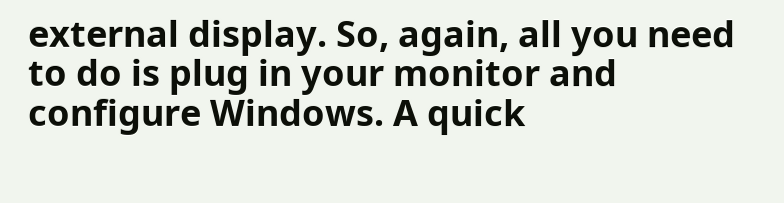external display. So, again, all you need to do is plug in your monitor and configure Windows. A quick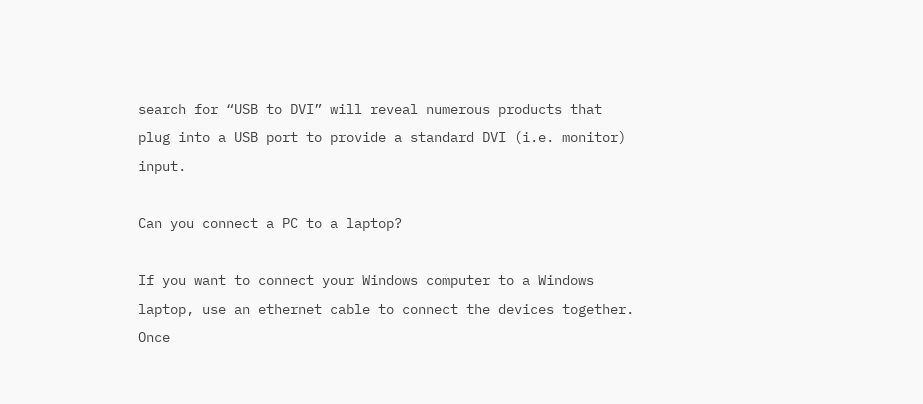search for “USB to DVI” will reveal numerous products that plug into a USB port to provide a standard DVI (i.e. monitor) input.

Can you connect a PC to a laptop?

If you want to connect your Windows computer to a Windows laptop, use an ethernet cable to connect the devices together. Once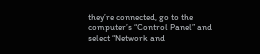they’re connected, go to the computer’s “Control Panel” and select “Network and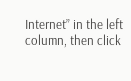Internet” in the left column, then click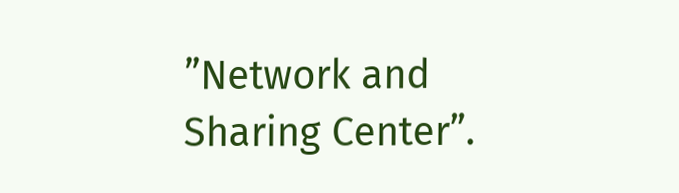”Network and Sharing Center”.